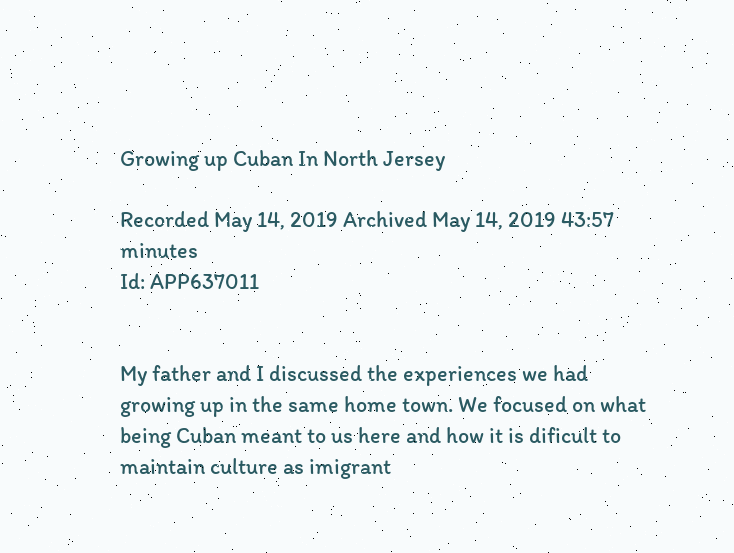Growing up Cuban In North Jersey

Recorded May 14, 2019 Archived May 14, 2019 43:57 minutes
Id: APP637011


My father and I discussed the experiences we had growing up in the same home town. We focused on what being Cuban meant to us here and how it is dificult to maintain culture as imigrant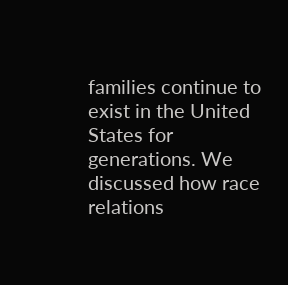families continue to exist in the United States for generations. We discussed how race relations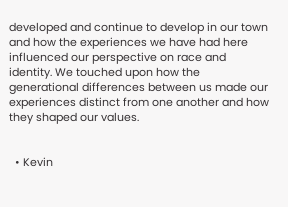developed and continue to develop in our town and how the experiences we have had here influenced our perspective on race and identity. We touched upon how the generational differences between us made our experiences distinct from one another and how they shaped our values.


  • Kevin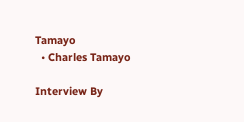Tamayo
  • Charles Tamayo

Interview By